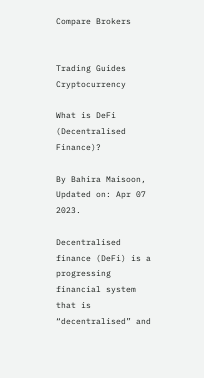Compare Brokers


Trading Guides Cryptocurrency

What is DeFi (Decentralised Finance)?

By Bahira Maisoon, Updated on: Apr 07 2023.

Decentralised finance (DeFi) is a progressing financial system that is “decentralised” and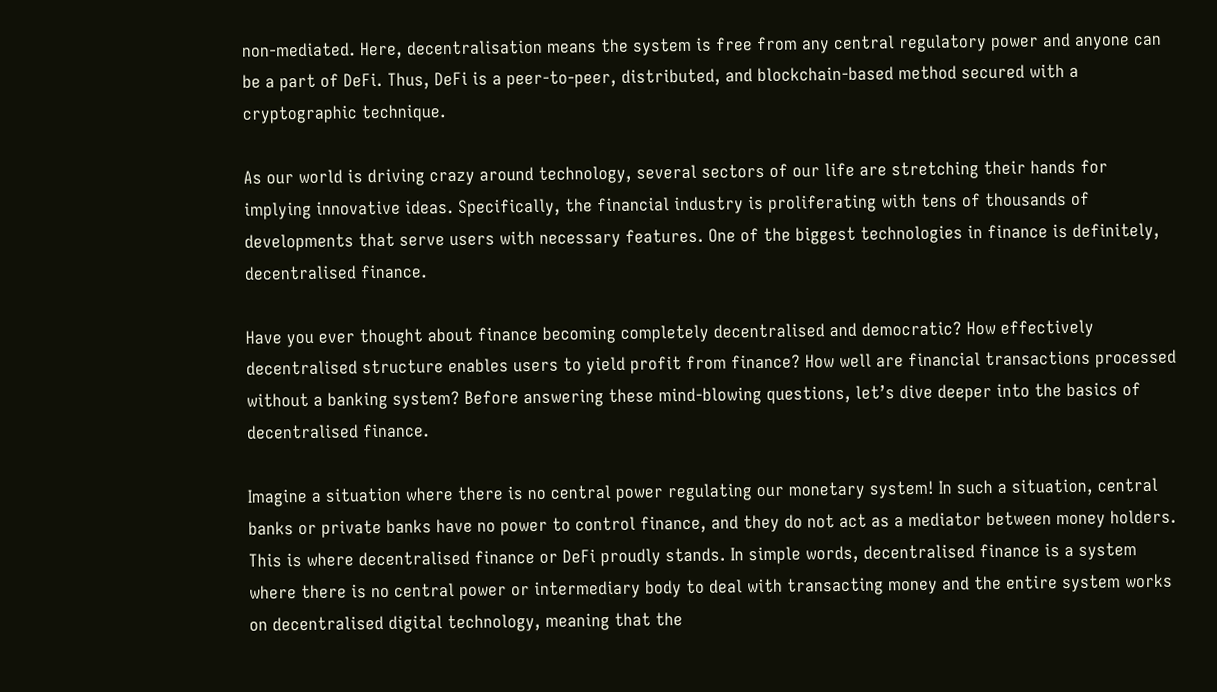non-mediated. Here, decentralisation means the system is free from any central regulatory power and anyone can be a part of DeFi. Thus, DeFi is a peer-to-peer, distributed, and blockchain-based method secured with a cryptographic technique.

As our world is driving crazy around technology, several sectors of our life are stretching their hands for implying innovative ideas. Specifically, the financial industry is proliferating with tens of thousands of developments that serve users with necessary features. One of the biggest technologies in finance is definitely, decentralised finance.

Have you ever thought about finance becoming completely decentralised and democratic? How effectively decentralised structure enables users to yield profit from finance? How well are financial transactions processed without a banking system? Before answering these mind-blowing questions, let’s dive deeper into the basics of decentralised finance.

Imagine a situation where there is no central power regulating our monetary system! In such a situation, central banks or private banks have no power to control finance, and they do not act as a mediator between money holders. This is where decentralised finance or DeFi proudly stands. In simple words, decentralised finance is a system where there is no central power or intermediary body to deal with transacting money and the entire system works on decentralised digital technology, meaning that the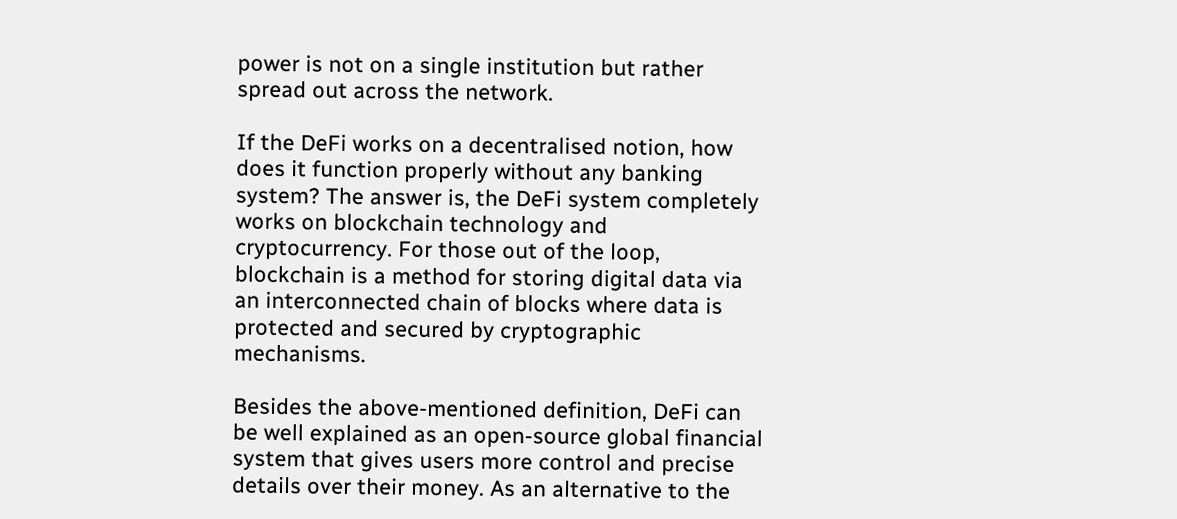power is not on a single institution but rather spread out across the network.

If the DeFi works on a decentralised notion, how does it function properly without any banking system? The answer is, the DeFi system completely works on blockchain technology and cryptocurrency. For those out of the loop, blockchain is a method for storing digital data via an interconnected chain of blocks where data is protected and secured by cryptographic mechanisms.

Besides the above-mentioned definition, DeFi can be well explained as an open-source global financial system that gives users more control and precise details over their money. As an alternative to the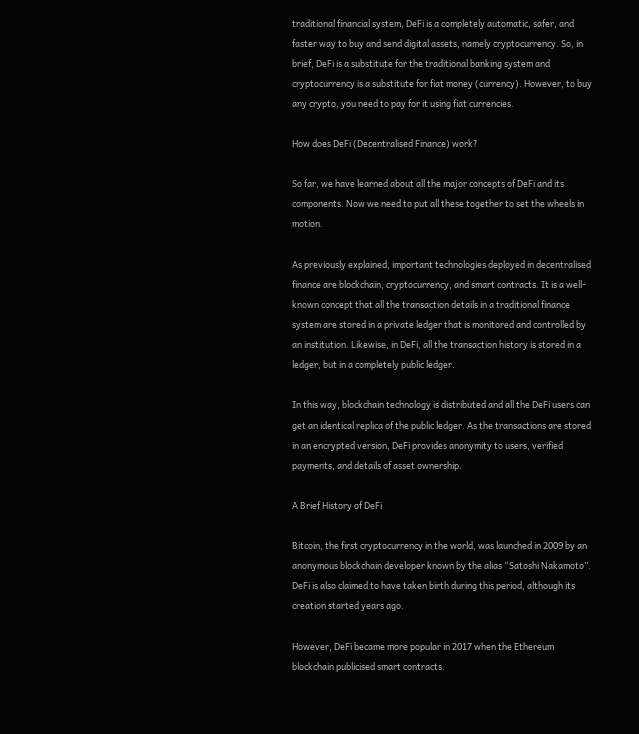traditional financial system, DeFi is a completely automatic, safer, and faster way to buy and send digital assets, namely cryptocurrency. So, in brief, DeFi is a substitute for the traditional banking system and cryptocurrency is a substitute for fiat money (currency). However, to buy any crypto, you need to pay for it using fiat currencies.

How does DeFi (Decentralised Finance) work?

So far, we have learned about all the major concepts of DeFi and its components. Now we need to put all these together to set the wheels in motion.

As previously explained, important technologies deployed in decentralised finance are blockchain, cryptocurrency, and smart contracts. It is a well-known concept that all the transaction details in a traditional finance system are stored in a private ledger that is monitored and controlled by an institution. Likewise, in DeFi, all the transaction history is stored in a ledger, but in a completely public ledger.

In this way, blockchain technology is distributed and all the DeFi users can get an identical replica of the public ledger. As the transactions are stored in an encrypted version, DeFi provides anonymity to users, verified payments, and details of asset ownership.

A Brief History of DeFi

Bitcoin, the first cryptocurrency in the world, was launched in 2009 by an anonymous blockchain developer known by the alias “Satoshi Nakamoto”. DeFi is also claimed to have taken birth during this period, although its creation started years ago.

However, DeFi became more popular in 2017 when the Ethereum blockchain publicised smart contracts.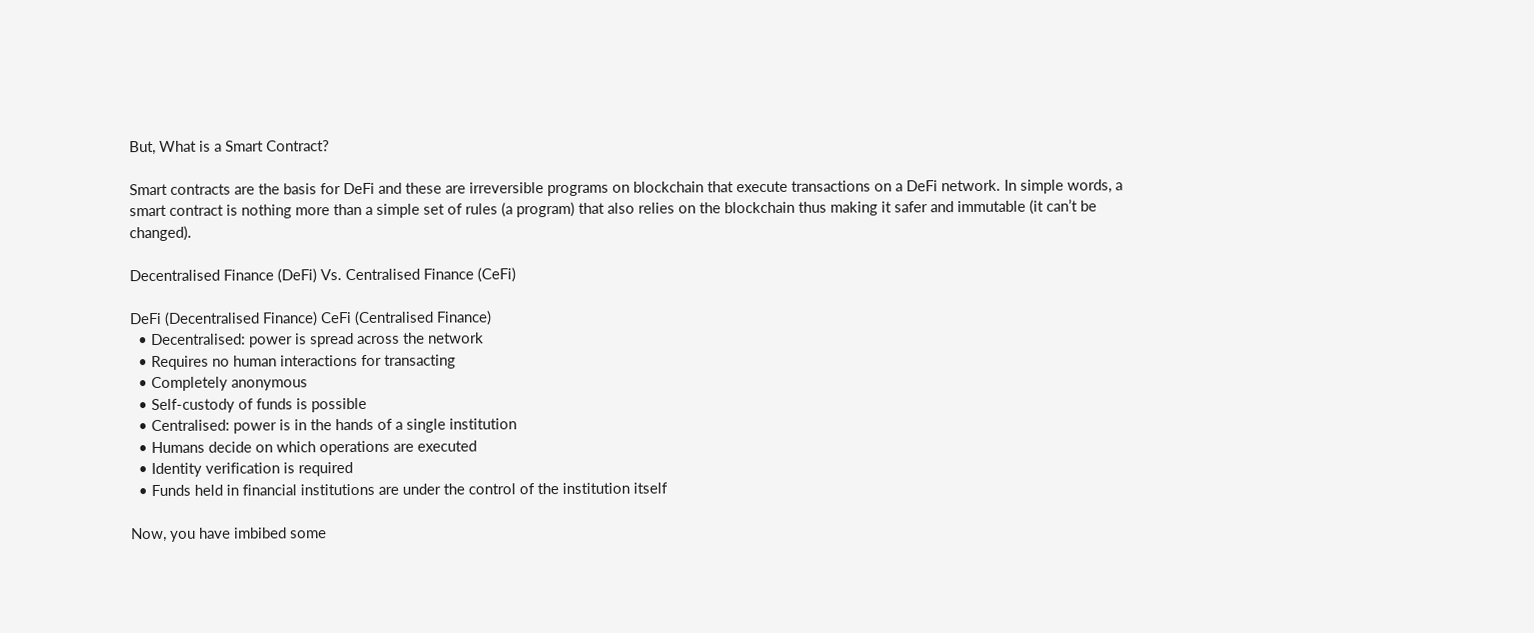But, What is a Smart Contract?

Smart contracts are the basis for DeFi and these are irreversible programs on blockchain that execute transactions on a DeFi network. In simple words, a smart contract is nothing more than a simple set of rules (a program) that also relies on the blockchain thus making it safer and immutable (it can’t be changed).

Decentralised Finance (DeFi) Vs. Centralised Finance (CeFi)

DeFi (Decentralised Finance) CeFi (Centralised Finance)
  • Decentralised: power is spread across the network
  • Requires no human interactions for transacting
  • Completely anonymous
  • Self-custody of funds is possible
  • Centralised: power is in the hands of a single institution
  • Humans decide on which operations are executed
  • Identity verification is required
  • Funds held in financial institutions are under the control of the institution itself

Now, you have imbibed some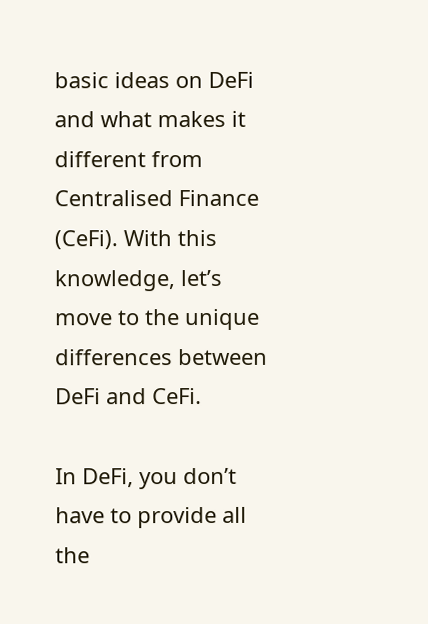basic ideas on DeFi and what makes it different from Centralised Finance (CeFi). With this knowledge, let’s move to the unique differences between DeFi and CeFi.

In DeFi, you don’t have to provide all the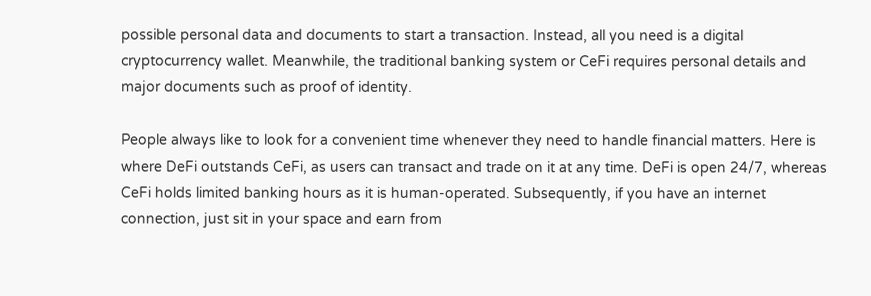possible personal data and documents to start a transaction. Instead, all you need is a digital cryptocurrency wallet. Meanwhile, the traditional banking system or CeFi requires personal details and major documents such as proof of identity.

People always like to look for a convenient time whenever they need to handle financial matters. Here is where DeFi outstands CeFi, as users can transact and trade on it at any time. DeFi is open 24/7, whereas CeFi holds limited banking hours as it is human-operated. Subsequently, if you have an internet connection, just sit in your space and earn from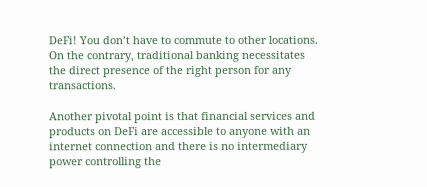DeFi! You don’t have to commute to other locations. On the contrary, traditional banking necessitates the direct presence of the right person for any transactions.

Another pivotal point is that financial services and products on DeFi are accessible to anyone with an internet connection and there is no intermediary power controlling the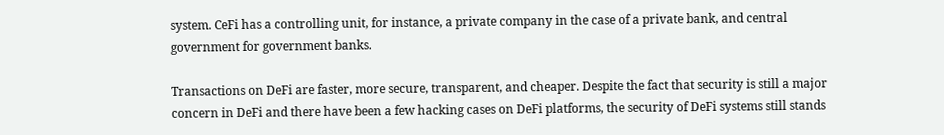system. CeFi has a controlling unit, for instance, a private company in the case of a private bank, and central government for government banks.

Transactions on DeFi are faster, more secure, transparent, and cheaper. Despite the fact that security is still a major concern in DeFi and there have been a few hacking cases on DeFi platforms, the security of DeFi systems still stands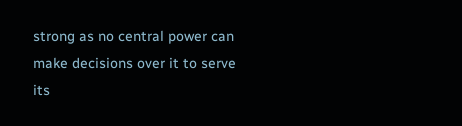strong as no central power can make decisions over it to serve its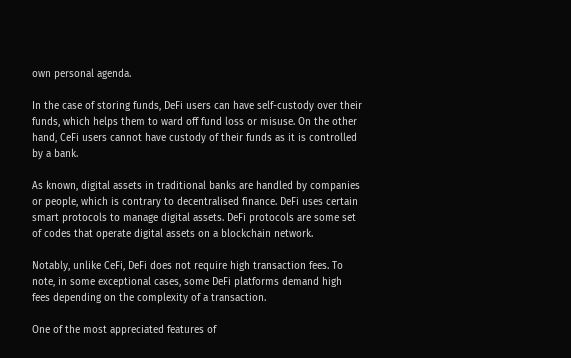own personal agenda.

In the case of storing funds, DeFi users can have self-custody over their funds, which helps them to ward off fund loss or misuse. On the other hand, CeFi users cannot have custody of their funds as it is controlled by a bank.

As known, digital assets in traditional banks are handled by companies or people, which is contrary to decentralised finance. DeFi uses certain smart protocols to manage digital assets. DeFi protocols are some set of codes that operate digital assets on a blockchain network.

Notably, unlike CeFi, DeFi does not require high transaction fees. To note, in some exceptional cases, some DeFi platforms demand high fees depending on the complexity of a transaction.

One of the most appreciated features of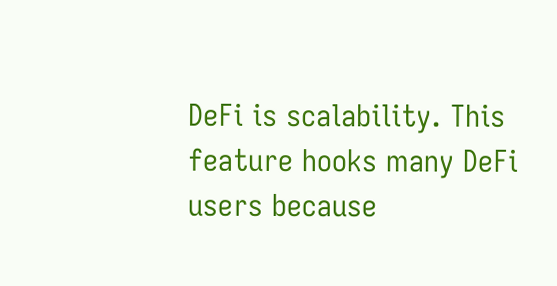DeFi is scalability. This feature hooks many DeFi users because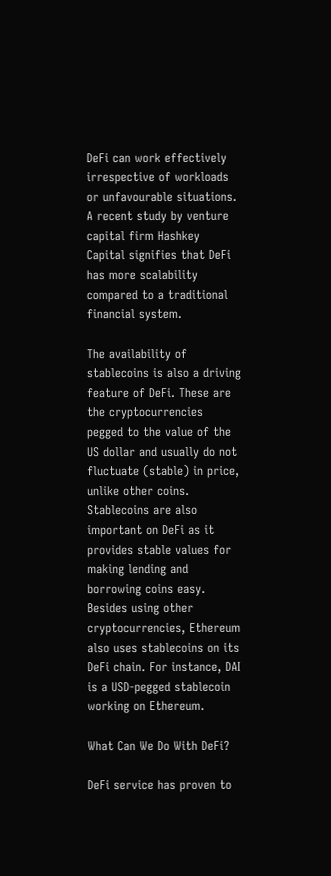DeFi can work effectively irrespective of workloads or unfavourable situations.  A recent study by venture capital firm Hashkey Capital signifies that DeFi has more scalability compared to a traditional financial system.

The availability of stablecoins is also a driving feature of DeFi. These are the cryptocurrencies pegged to the value of the US dollar and usually do not fluctuate (stable) in price, unlike other coins. Stablecoins are also important on DeFi as it provides stable values for making lending and borrowing coins easy.  Besides using other cryptocurrencies, Ethereum also uses stablecoins on its DeFi chain. For instance, DAI is a USD-pegged stablecoin working on Ethereum.

What Can We Do With DeFi?

DeFi service has proven to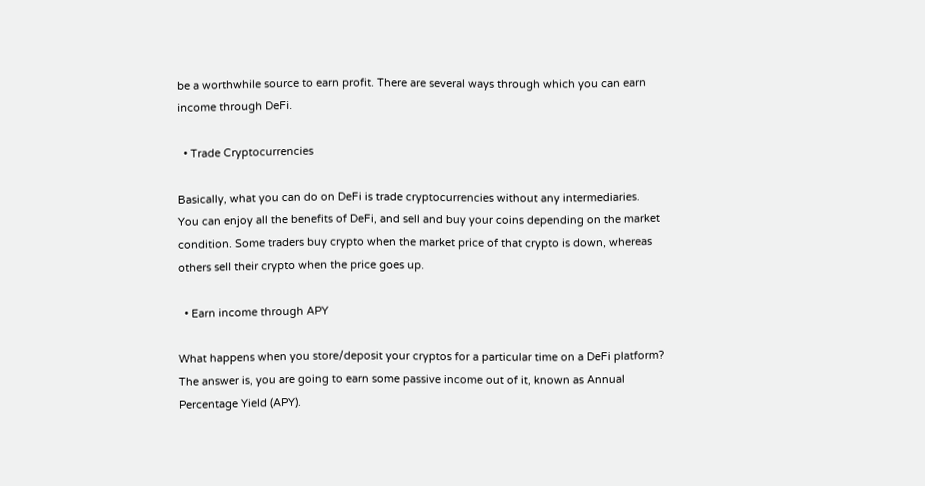be a worthwhile source to earn profit. There are several ways through which you can earn income through DeFi.

  • Trade Cryptocurrencies

Basically, what you can do on DeFi is trade cryptocurrencies without any intermediaries. You can enjoy all the benefits of DeFi, and sell and buy your coins depending on the market condition. Some traders buy crypto when the market price of that crypto is down, whereas others sell their crypto when the price goes up.

  • Earn income through APY

What happens when you store/deposit your cryptos for a particular time on a DeFi platform? The answer is, you are going to earn some passive income out of it, known as Annual Percentage Yield (APY).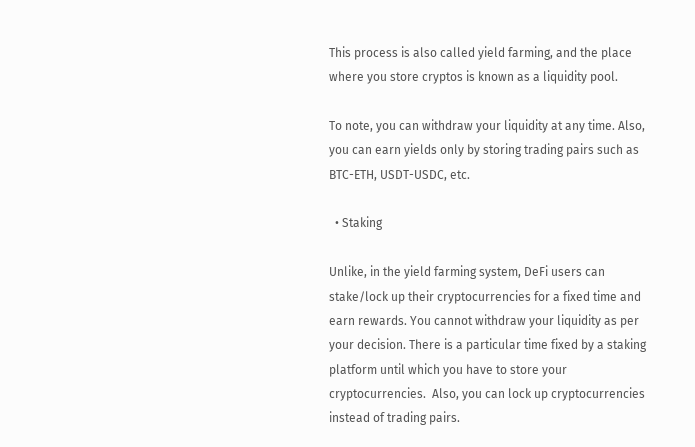This process is also called yield farming, and the place where you store cryptos is known as a liquidity pool.

To note, you can withdraw your liquidity at any time. Also, you can earn yields only by storing trading pairs such as BTC-ETH, USDT-USDC, etc.

  • Staking

Unlike, in the yield farming system, DeFi users can stake/lock up their cryptocurrencies for a fixed time and earn rewards. You cannot withdraw your liquidity as per your decision. There is a particular time fixed by a staking platform until which you have to store your cryptocurrencies.  Also, you can lock up cryptocurrencies instead of trading pairs.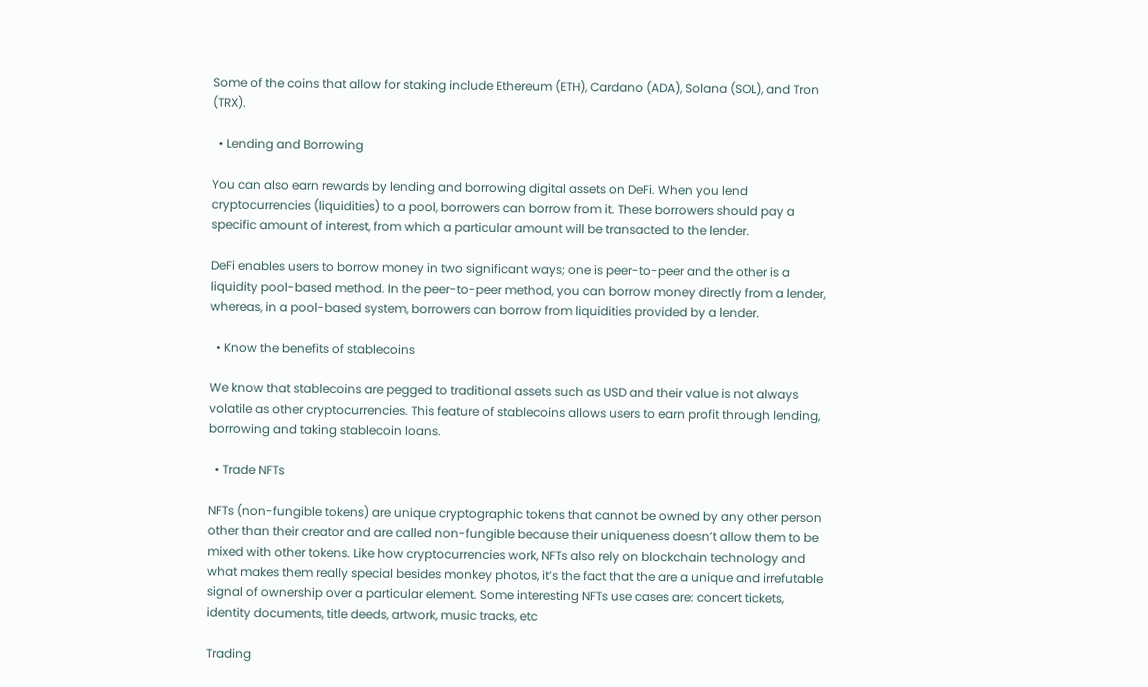Some of the coins that allow for staking include Ethereum (ETH), Cardano (ADA), Solana (SOL), and Tron (TRX).

  • Lending and Borrowing

You can also earn rewards by lending and borrowing digital assets on DeFi. When you lend cryptocurrencies (liquidities) to a pool, borrowers can borrow from it. These borrowers should pay a specific amount of interest, from which a particular amount will be transacted to the lender.

DeFi enables users to borrow money in two significant ways; one is peer-to-peer and the other is a liquidity pool-based method. In the peer-to-peer method, you can borrow money directly from a lender, whereas, in a pool-based system, borrowers can borrow from liquidities provided by a lender.

  • Know the benefits of stablecoins

We know that stablecoins are pegged to traditional assets such as USD and their value is not always volatile as other cryptocurrencies. This feature of stablecoins allows users to earn profit through lending, borrowing and taking stablecoin loans.

  • Trade NFTs

NFTs (non-fungible tokens) are unique cryptographic tokens that cannot be owned by any other person other than their creator and are called non-fungible because their uniqueness doesn’t allow them to be mixed with other tokens. Like how cryptocurrencies work, NFTs also rely on blockchain technology and what makes them really special besides monkey photos, it’s the fact that the are a unique and irrefutable signal of ownership over a particular element. Some interesting NFTs use cases are: concert tickets, identity documents, title deeds, artwork, music tracks, etc

Trading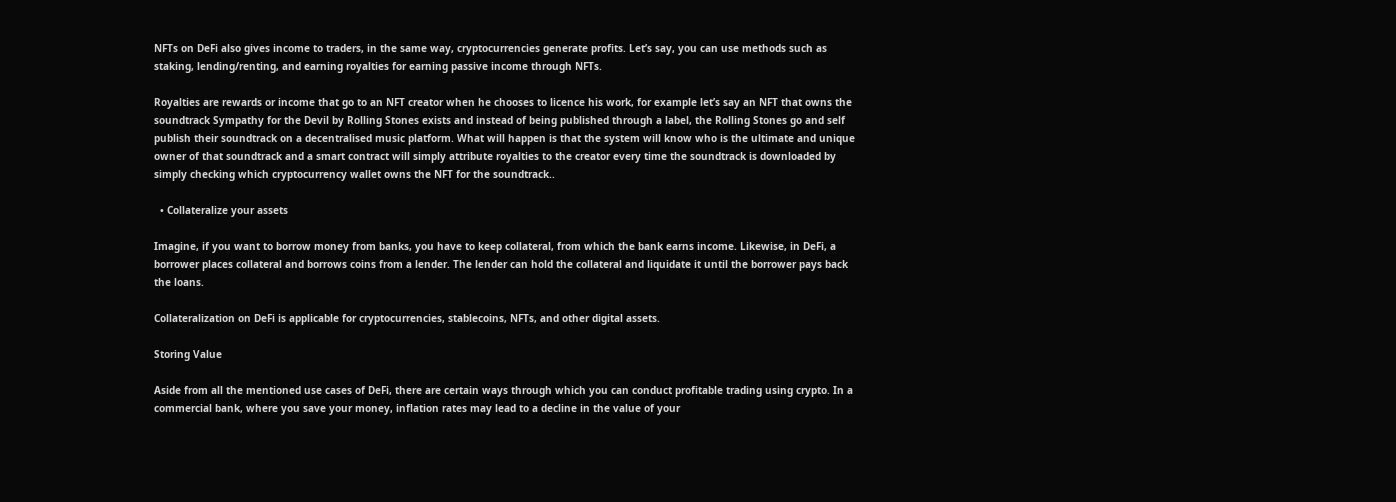NFTs on DeFi also gives income to traders, in the same way, cryptocurrencies generate profits. Let’s say, you can use methods such as staking, lending/renting, and earning royalties for earning passive income through NFTs.

Royalties are rewards or income that go to an NFT creator when he chooses to licence his work, for example let’s say an NFT that owns the soundtrack Sympathy for the Devil by Rolling Stones exists and instead of being published through a label, the Rolling Stones go and self publish their soundtrack on a decentralised music platform. What will happen is that the system will know who is the ultimate and unique owner of that soundtrack and a smart contract will simply attribute royalties to the creator every time the soundtrack is downloaded by simply checking which cryptocurrency wallet owns the NFT for the soundtrack..

  • Collateralize your assets

Imagine, if you want to borrow money from banks, you have to keep collateral, from which the bank earns income. Likewise, in DeFi, a borrower places collateral and borrows coins from a lender. The lender can hold the collateral and liquidate it until the borrower pays back the loans.

Collateralization on DeFi is applicable for cryptocurrencies, stablecoins, NFTs, and other digital assets.

Storing Value

Aside from all the mentioned use cases of DeFi, there are certain ways through which you can conduct profitable trading using crypto. In a commercial bank, where you save your money, inflation rates may lead to a decline in the value of your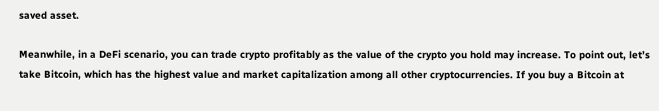saved asset.

Meanwhile, in a DeFi scenario, you can trade crypto profitably as the value of the crypto you hold may increase. To point out, let’s take Bitcoin, which has the highest value and market capitalization among all other cryptocurrencies. If you buy a Bitcoin at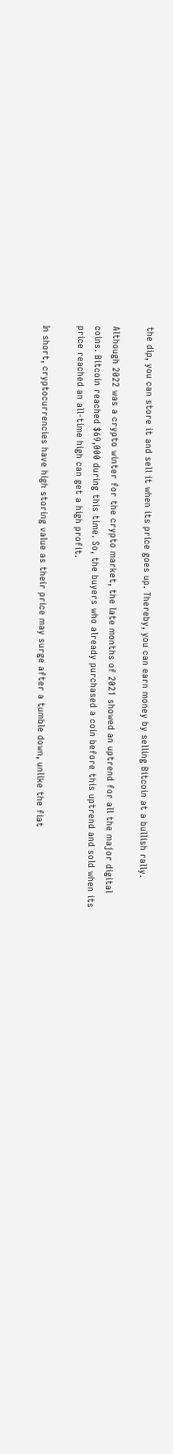the dip, you can store it and sell it when its price goes up. Thereby, you can earn money by selling Bitcoin at a bullish rally.

Although 2022 was a crypto winter for the crypto market, the late months of 2021 showed an uptrend for all the major digital coins. Bitcoin reached $69,000 during this time. So, the buyers who already purchased a coin before this uptrend and sold when its price reached an all-time high can get a high profit.

In short, cryptocurrencies have high storing value as their price may surge after a tumble down, unlike the fiat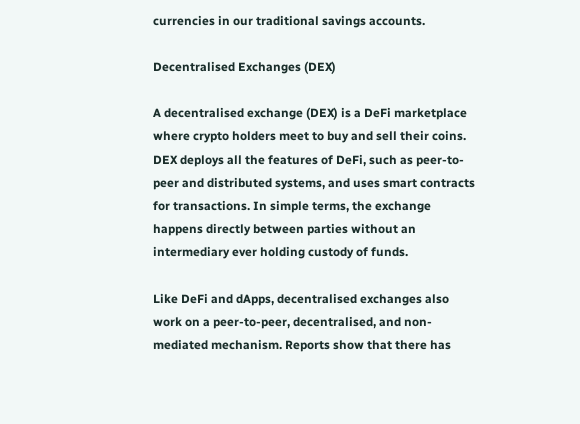currencies in our traditional savings accounts.

Decentralised Exchanges (DEX)

A decentralised exchange (DEX) is a DeFi marketplace where crypto holders meet to buy and sell their coins. DEX deploys all the features of DeFi, such as peer-to-peer and distributed systems, and uses smart contracts for transactions. In simple terms, the exchange happens directly between parties without an intermediary ever holding custody of funds.

Like DeFi and dApps, decentralised exchanges also work on a peer-to-peer, decentralised, and non-mediated mechanism. Reports show that there has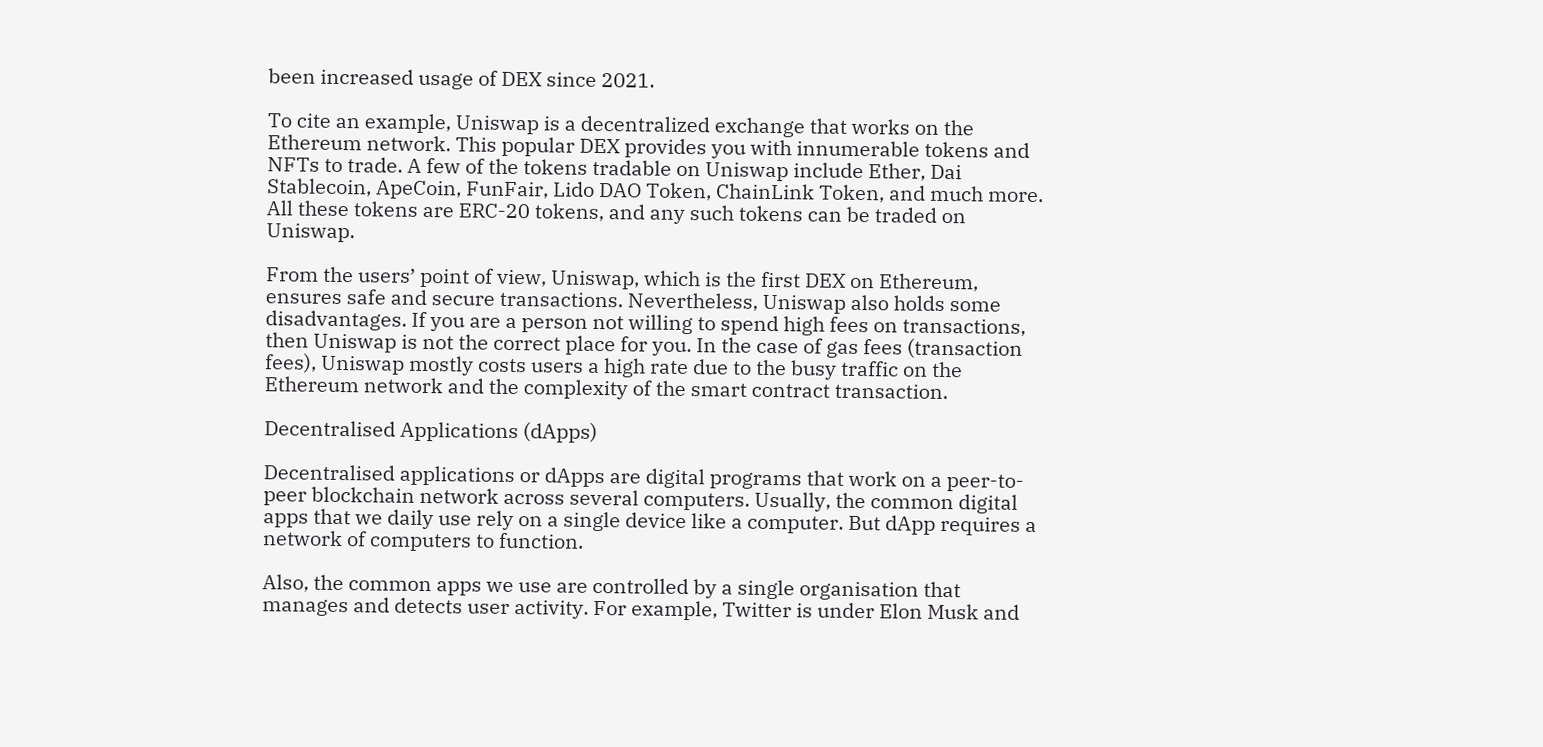been increased usage of DEX since 2021.

To cite an example, Uniswap is a decentralized exchange that works on the Ethereum network. This popular DEX provides you with innumerable tokens and NFTs to trade. A few of the tokens tradable on Uniswap include Ether, Dai Stablecoin, ApeCoin, FunFair, Lido DAO Token, ChainLink Token, and much more. All these tokens are ERC-20 tokens, and any such tokens can be traded on Uniswap.

From the users’ point of view, Uniswap, which is the first DEX on Ethereum, ensures safe and secure transactions. Nevertheless, Uniswap also holds some disadvantages. If you are a person not willing to spend high fees on transactions, then Uniswap is not the correct place for you. In the case of gas fees (transaction fees), Uniswap mostly costs users a high rate due to the busy traffic on the Ethereum network and the complexity of the smart contract transaction.

Decentralised Applications (dApps)

Decentralised applications or dApps are digital programs that work on a peer-to-peer blockchain network across several computers. Usually, the common digital apps that we daily use rely on a single device like a computer. But dApp requires a network of computers to function.

Also, the common apps we use are controlled by a single organisation that manages and detects user activity. For example, Twitter is under Elon Musk and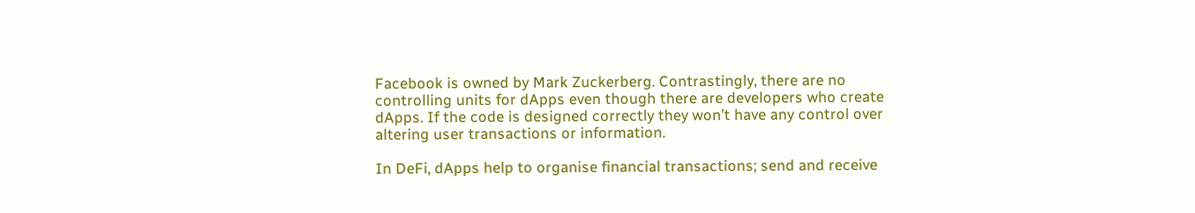Facebook is owned by Mark Zuckerberg. Contrastingly, there are no controlling units for dApps even though there are developers who create dApps. If the code is designed correctly they won’t have any control over altering user transactions or information.

In DeFi, dApps help to organise financial transactions; send and receive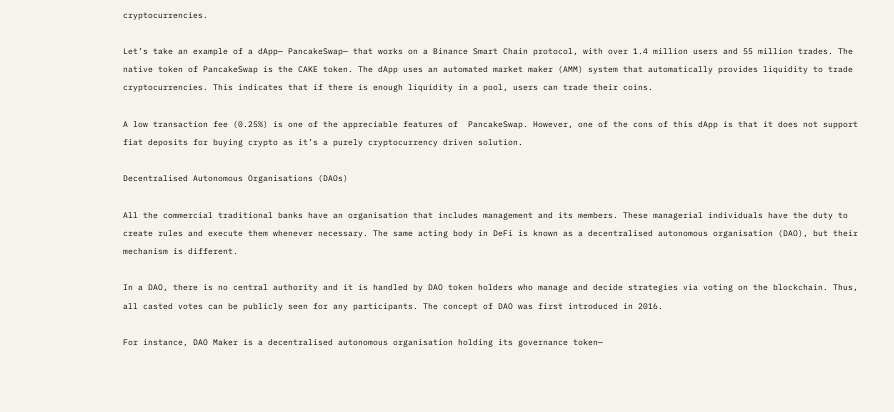cryptocurrencies.

Let’s take an example of a dApp— PancakeSwap— that works on a Binance Smart Chain protocol, with over 1.4 million users and 55 million trades. The native token of PancakeSwap is the CAKE token. The dApp uses an automated market maker (AMM) system that automatically provides liquidity to trade cryptocurrencies. This indicates that if there is enough liquidity in a pool, users can trade their coins.

A low transaction fee (0.25%) is one of the appreciable features of  PancakeSwap. However, one of the cons of this dApp is that it does not support fiat deposits for buying crypto as it’s a purely cryptocurrency driven solution.

Decentralised Autonomous Organisations (DAOs)

All the commercial traditional banks have an organisation that includes management and its members. These managerial individuals have the duty to create rules and execute them whenever necessary. The same acting body in DeFi is known as a decentralised autonomous organisation (DAO), but their mechanism is different.

In a DAO, there is no central authority and it is handled by DAO token holders who manage and decide strategies via voting on the blockchain. Thus, all casted votes can be publicly seen for any participants. The concept of DAO was first introduced in 2016.

For instance, DAO Maker is a decentralised autonomous organisation holding its governance token—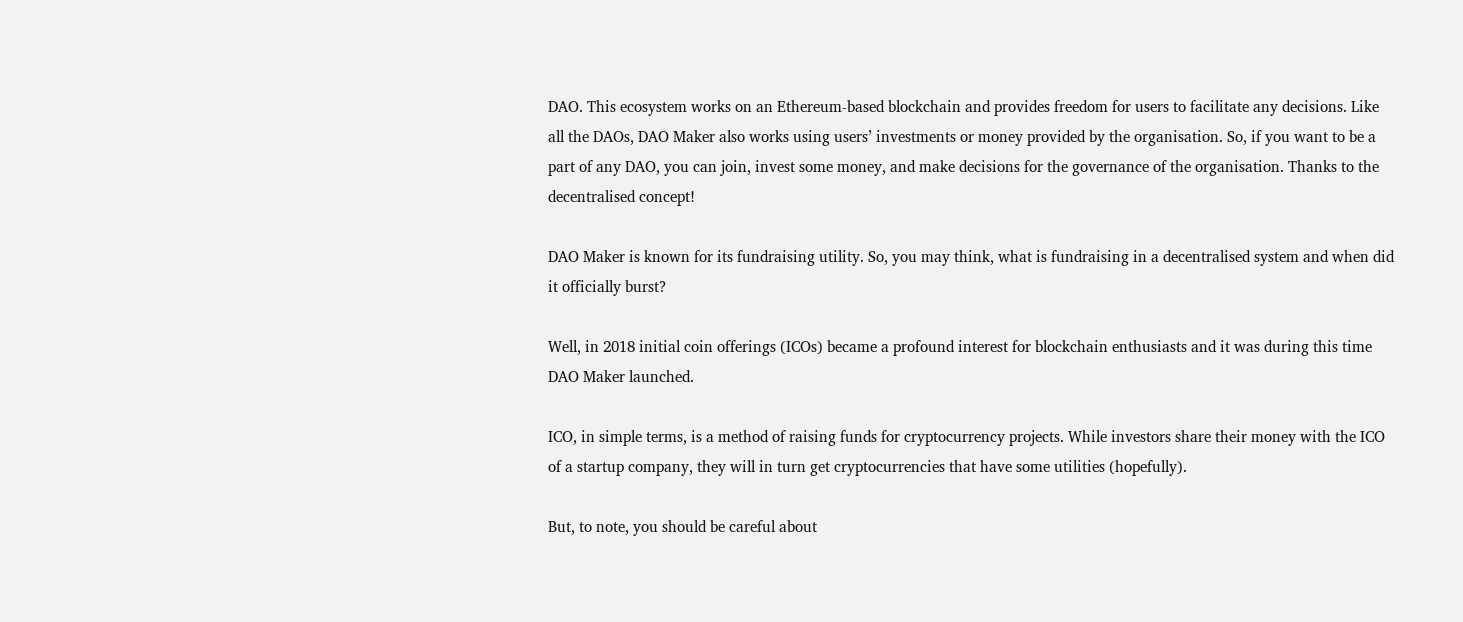DAO. This ecosystem works on an Ethereum-based blockchain and provides freedom for users to facilitate any decisions. Like all the DAOs, DAO Maker also works using users’ investments or money provided by the organisation. So, if you want to be a part of any DAO, you can join, invest some money, and make decisions for the governance of the organisation. Thanks to the decentralised concept!

DAO Maker is known for its fundraising utility. So, you may think, what is fundraising in a decentralised system and when did it officially burst?

Well, in 2018 initial coin offerings (ICOs) became a profound interest for blockchain enthusiasts and it was during this time DAO Maker launched.

ICO, in simple terms, is a method of raising funds for cryptocurrency projects. While investors share their money with the ICO of a startup company, they will in turn get cryptocurrencies that have some utilities (hopefully).

But, to note, you should be careful about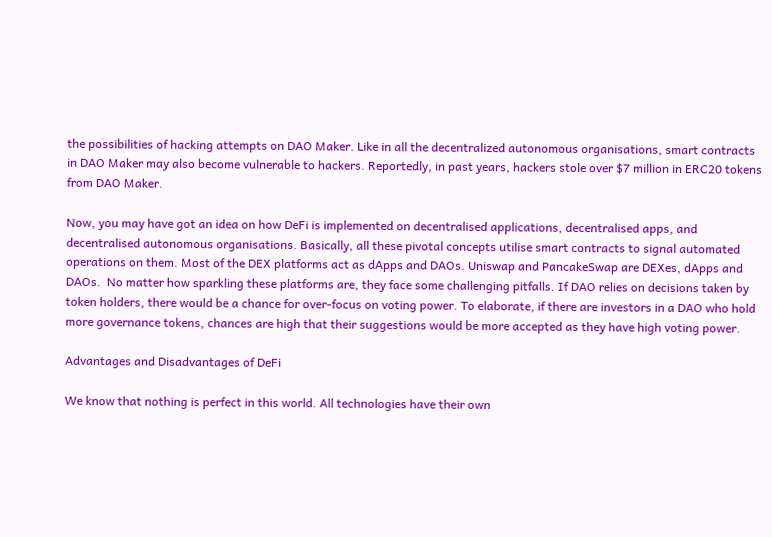the possibilities of hacking attempts on DAO Maker. Like in all the decentralized autonomous organisations, smart contracts in DAO Maker may also become vulnerable to hackers. Reportedly, in past years, hackers stole over $7 million in ERC20 tokens from DAO Maker.

Now, you may have got an idea on how DeFi is implemented on decentralised applications, decentralised apps, and decentralised autonomous organisations. Basically, all these pivotal concepts utilise smart contracts to signal automated operations on them. Most of the DEX platforms act as dApps and DAOs. Uniswap and PancakeSwap are DEXes, dApps and DAOs.  No matter how sparkling these platforms are, they face some challenging pitfalls. If DAO relies on decisions taken by token holders, there would be a chance for over-focus on voting power. To elaborate, if there are investors in a DAO who hold more governance tokens, chances are high that their suggestions would be more accepted as they have high voting power.

Advantages and Disadvantages of DeFi

We know that nothing is perfect in this world. All technologies have their own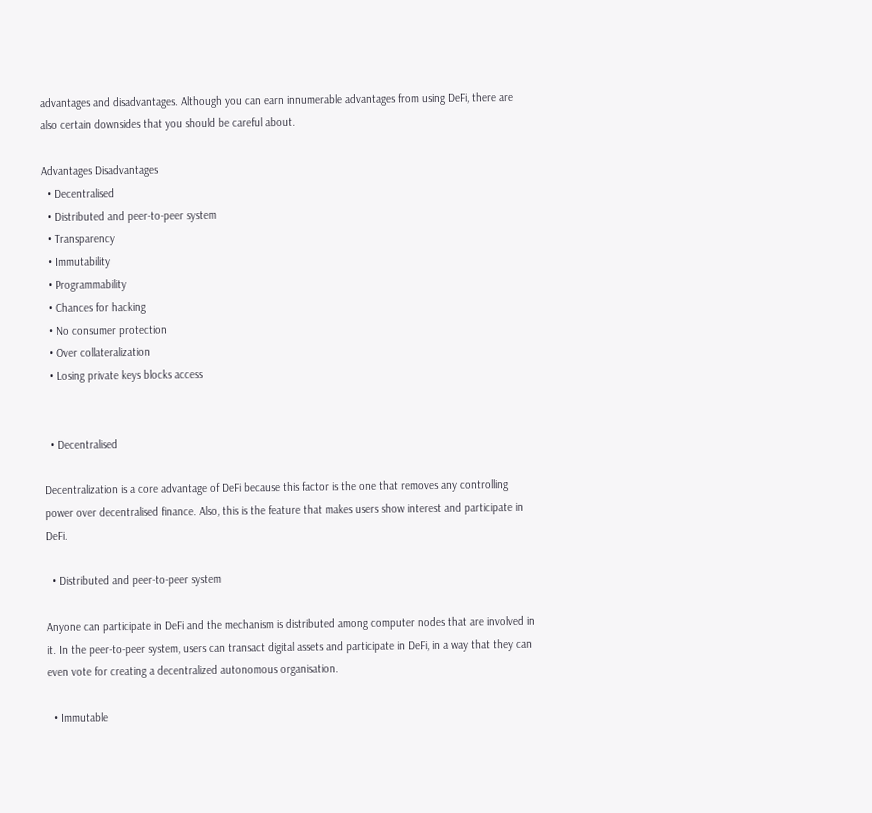advantages and disadvantages. Although you can earn innumerable advantages from using DeFi, there are also certain downsides that you should be careful about.

Advantages Disadvantages
  • Decentralised
  • Distributed and peer-to-peer system
  • Transparency
  • Immutability
  • Programmability
  • Chances for hacking
  • No consumer protection
  • Over collateralization
  • Losing private keys blocks access


  • Decentralised

Decentralization is a core advantage of DeFi because this factor is the one that removes any controlling power over decentralised finance. Also, this is the feature that makes users show interest and participate in DeFi.

  • Distributed and peer-to-peer system

Anyone can participate in DeFi and the mechanism is distributed among computer nodes that are involved in it. In the peer-to-peer system, users can transact digital assets and participate in DeFi, in a way that they can even vote for creating a decentralized autonomous organisation.

  • Immutable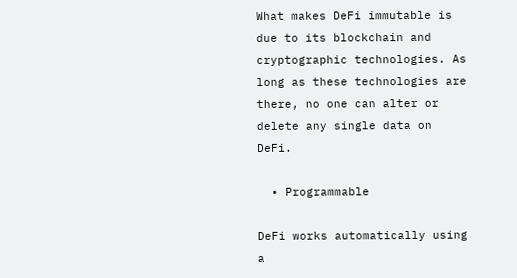What makes DeFi immutable is due to its blockchain and cryptographic technologies. As long as these technologies are there, no one can alter or delete any single data on DeFi.

  • Programmable

DeFi works automatically using a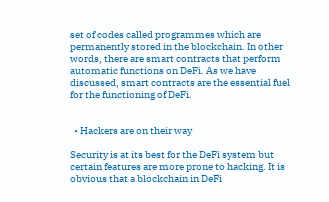set of codes called programmes which are permanently stored in the blockchain. In other words, there are smart contracts that perform automatic functions on DeFi. As we have discussed, smart contracts are the essential fuel for the functioning of DeFi.


  • Hackers are on their way

Security is at its best for the DeFi system but certain features are more prone to hacking. It is obvious that a blockchain in DeFi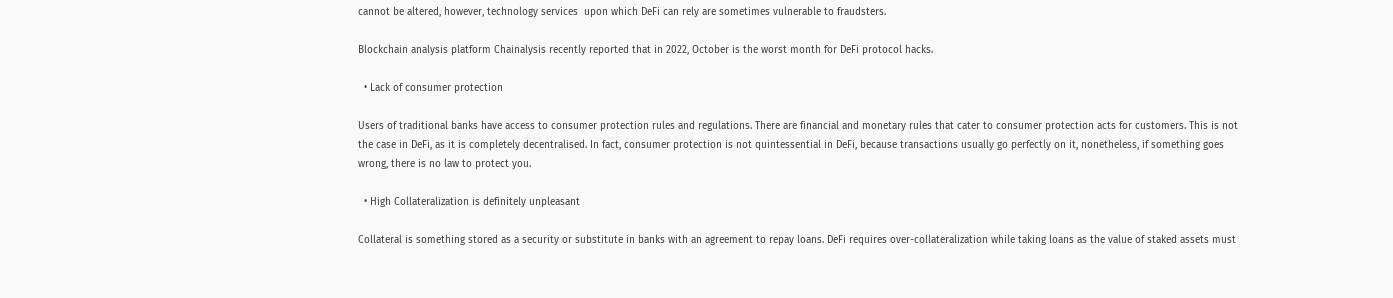cannot be altered, however, technology services  upon which DeFi can rely are sometimes vulnerable to fraudsters.

Blockchain analysis platform Chainalysis recently reported that in 2022, October is the worst month for DeFi protocol hacks.

  • Lack of consumer protection

Users of traditional banks have access to consumer protection rules and regulations. There are financial and monetary rules that cater to consumer protection acts for customers. This is not the case in DeFi, as it is completely decentralised. In fact, consumer protection is not quintessential in DeFi, because transactions usually go perfectly on it, nonetheless, if something goes wrong, there is no law to protect you.

  • High Collateralization is definitely unpleasant

Collateral is something stored as a security or substitute in banks with an agreement to repay loans. DeFi requires over-collateralization while taking loans as the value of staked assets must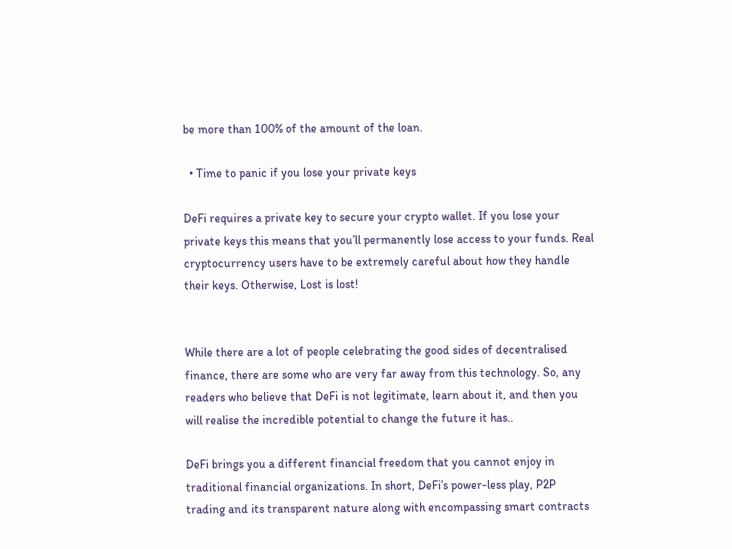be more than 100% of the amount of the loan.

  • Time to panic if you lose your private keys

DeFi requires a private key to secure your crypto wallet. If you lose your private keys this means that you’ll permanently lose access to your funds. Real cryptocurrency users have to be extremely careful about how they handle their keys. Otherwise, Lost is lost!


While there are a lot of people celebrating the good sides of decentralised finance, there are some who are very far away from this technology. So, any readers who believe that DeFi is not legitimate, learn about it, and then you will realise the incredible potential to change the future it has..

DeFi brings you a different financial freedom that you cannot enjoy in traditional financial organizations. In short, DeFi’s power-less play, P2P trading and its transparent nature along with encompassing smart contracts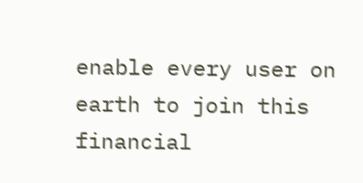enable every user on earth to join this financial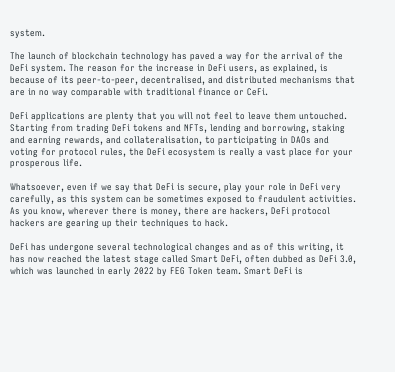system.

The launch of blockchain technology has paved a way for the arrival of the DeFi system. The reason for the increase in DeFi users, as explained, is because of its peer-to-peer, decentralised, and distributed mechanisms that are in no way comparable with traditional finance or CeFi.

DeFi applications are plenty that you will not feel to leave them untouched. Starting from trading DeFi tokens and NFTs, lending and borrowing, staking and earning rewards, and collateralisation, to participating in DAOs and voting for protocol rules, the DeFi ecosystem is really a vast place for your prosperous life.

Whatsoever, even if we say that DeFi is secure, play your role in DeFi very carefully, as this system can be sometimes exposed to fraudulent activities. As you know, wherever there is money, there are hackers, DeFi protocol hackers are gearing up their techniques to hack.

DeFi has undergone several technological changes and as of this writing, it has now reached the latest stage called Smart DeFi, often dubbed as DeFi 3.0, which was launched in early 2022 by FEG Token team. Smart DeFi is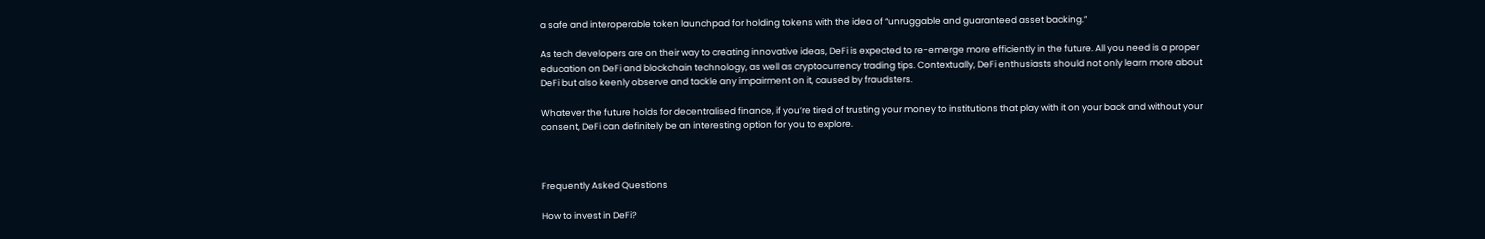a safe and interoperable token launchpad for holding tokens with the idea of “unruggable and guaranteed asset backing.”

As tech developers are on their way to creating innovative ideas, DeFi is expected to re-emerge more efficiently in the future. All you need is a proper education on DeFi and blockchain technology, as well as cryptocurrency trading tips. Contextually, DeFi enthusiasts should not only learn more about DeFi but also keenly observe and tackle any impairment on it, caused by fraudsters.

Whatever the future holds for decentralised finance, if you’re tired of trusting your money to institutions that play with it on your back and without your consent, DeFi can definitely be an interesting option for you to explore.



Frequently Asked Questions

How to invest in DeFi?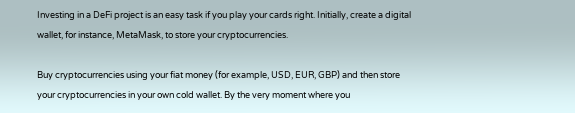Investing in a DeFi project is an easy task if you play your cards right. Initially, create a digital wallet, for instance, MetaMask, to store your cryptocurrencies.

Buy cryptocurrencies using your fiat money (for example, USD, EUR, GBP) and then store your cryptocurrencies in your own cold wallet. By the very moment where you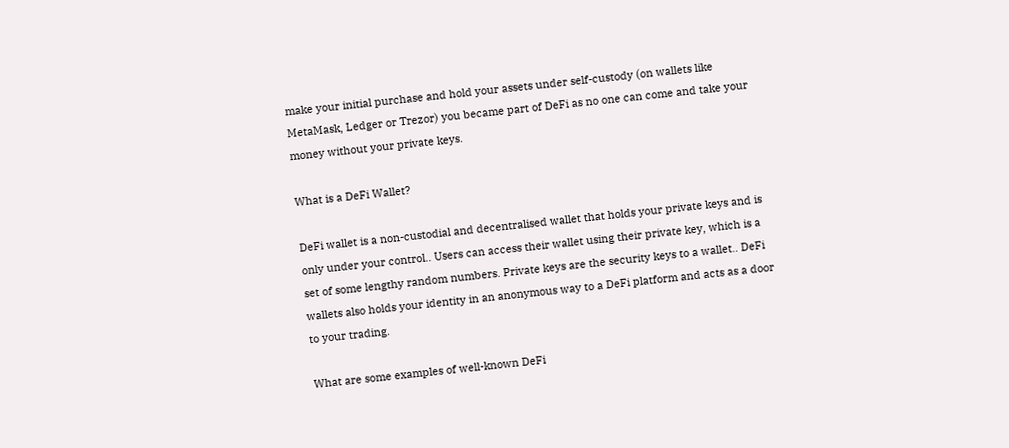make your initial purchase and hold your assets under self-custody (on wallets like MetaMask, Ledger or Trezor) you became part of DeFi as no one can come and take your money without your private keys.

What is a DeFi Wallet?

DeFi wallet is a non-custodial and decentralised wallet that holds your private keys and is only under your control.. Users can access their wallet using their private key, which is a set of some lengthy random numbers. Private keys are the security keys to a wallet.. DeFi wallets also holds your identity in an anonymous way to a DeFi platform and acts as a door to your trading.

What are some examples of well-known DeFi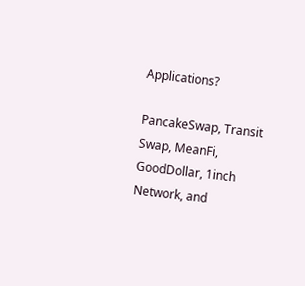Applications?

PancakeSwap, Transit Swap, MeanFi, GoodDollar, 1inch Network, and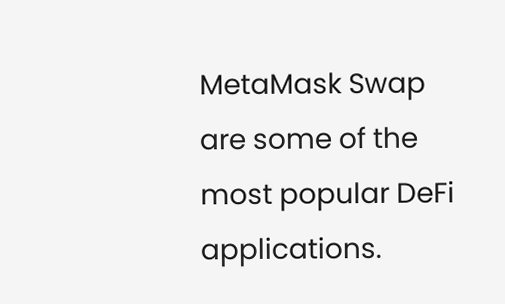MetaMask Swap are some of the most popular DeFi applications.